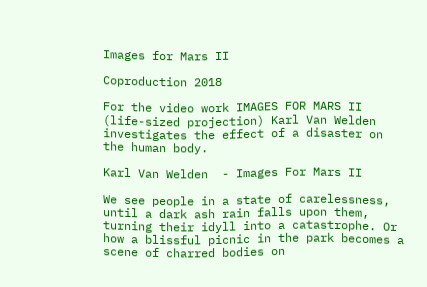Images for Mars II

Coproduction 2018

For the video work IMAGES FOR MARS II (life-sized projection) Karl Van Welden investigates the effect of a disaster on the human body.

Karl Van Welden  - Images For Mars II

We see people in a state of carelessness, until a dark ash rain falls upon them, turning their idyll into a catastrophe. Or how a blissful picnic in the park becomes a scene of charred bodies on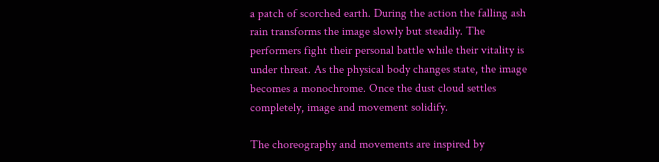a patch of scorched earth. During the action the falling ash rain transforms the image slowly but steadily. The performers fight their personal battle while their vitality is under threat. As the physical body changes state, the image becomes a monochrome. Once the dust cloud settles completely, image and movement solidify.

The choreography and movements are inspired by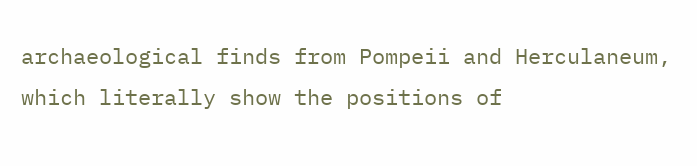archaeological finds from Pompeii and Herculaneum, which literally show the positions of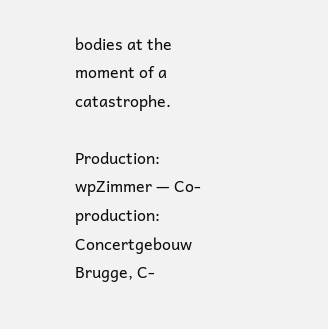bodies at the moment of a catastrophe.

Production: wpZimmer — Co-production: Concertgebouw Brugge, C-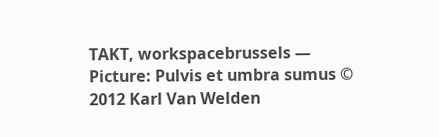TAKT, workspacebrussels — Picture: Pulvis et umbra sumus © 2012 Karl Van Welden